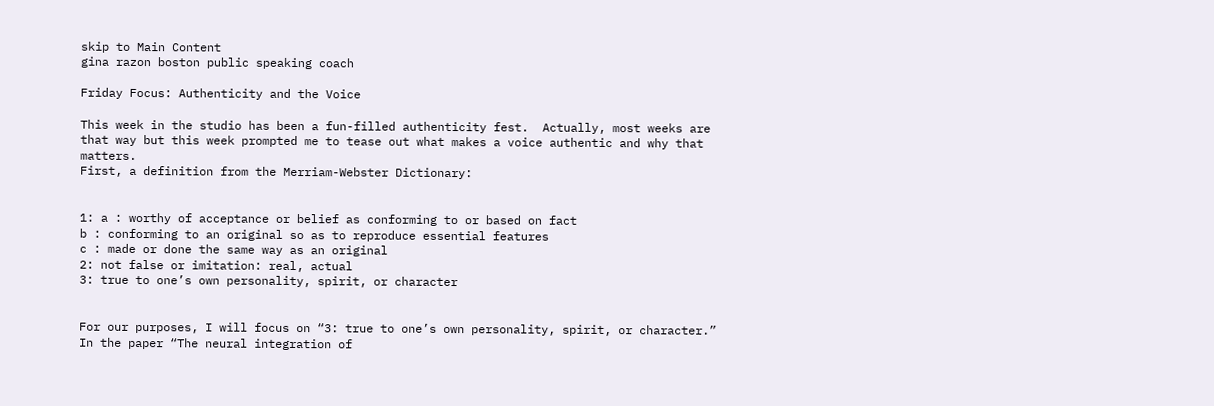skip to Main Content
gina razon boston public speaking coach

Friday Focus: Authenticity and the Voice

This week in the studio has been a fun-filled authenticity fest.  Actually, most weeks are that way but this week prompted me to tease out what makes a voice authentic and why that matters.
First, a definition from the Merriam-Webster Dictionary:


1: a : worthy of acceptance or belief as conforming to or based on fact
b : conforming to an original so as to reproduce essential features
c : made or done the same way as an original
2: not false or imitation: real, actual
3: true to one’s own personality, spirit, or character


For our purposes, I will focus on “3: true to one’s own personality, spirit, or character.”  In the paper “The neural integration of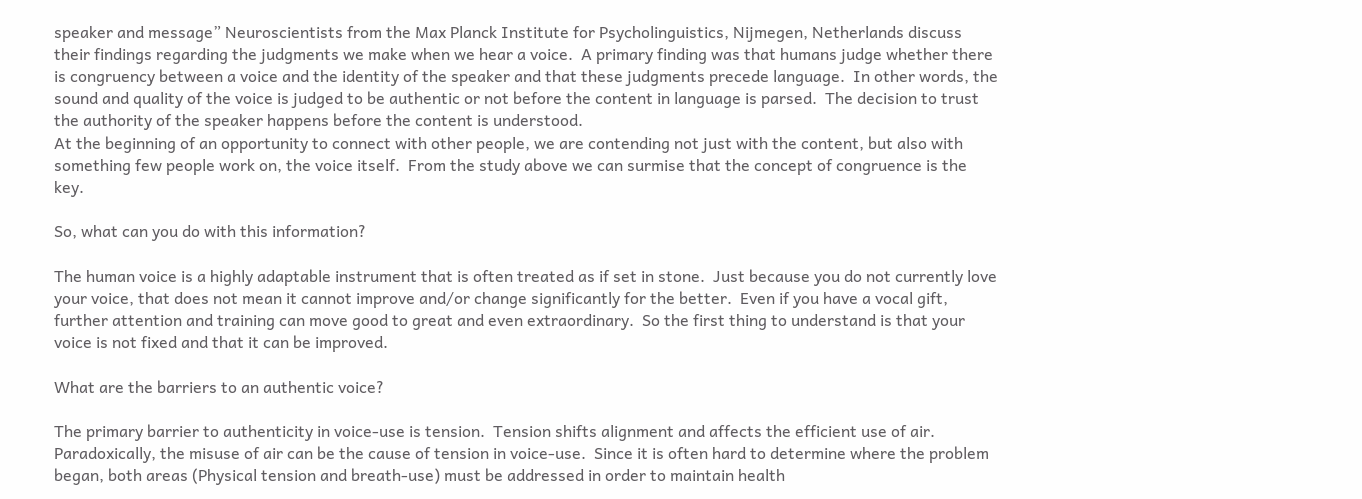speaker and message” Neuroscientists from the Max Planck Institute for Psycholinguistics, Nijmegen, Netherlands discuss their findings regarding the judgments we make when we hear a voice.  A primary finding was that humans judge whether there is congruency between a voice and the identity of the speaker and that these judgments precede language.  In other words, the sound and quality of the voice is judged to be authentic or not before the content in language is parsed.  The decision to trust the authority of the speaker happens before the content is understood.
At the beginning of an opportunity to connect with other people, we are contending not just with the content, but also with something few people work on, the voice itself.  From the study above we can surmise that the concept of congruence is the key.

So, what can you do with this information?

The human voice is a highly adaptable instrument that is often treated as if set in stone.  Just because you do not currently love your voice, that does not mean it cannot improve and/or change significantly for the better.  Even if you have a vocal gift, further attention and training can move good to great and even extraordinary.  So the first thing to understand is that your voice is not fixed and that it can be improved.

What are the barriers to an authentic voice?

The primary barrier to authenticity in voice-use is tension.  Tension shifts alignment and affects the efficient use of air.  Paradoxically, the misuse of air can be the cause of tension in voice-use.  Since it is often hard to determine where the problem began, both areas (Physical tension and breath-use) must be addressed in order to maintain health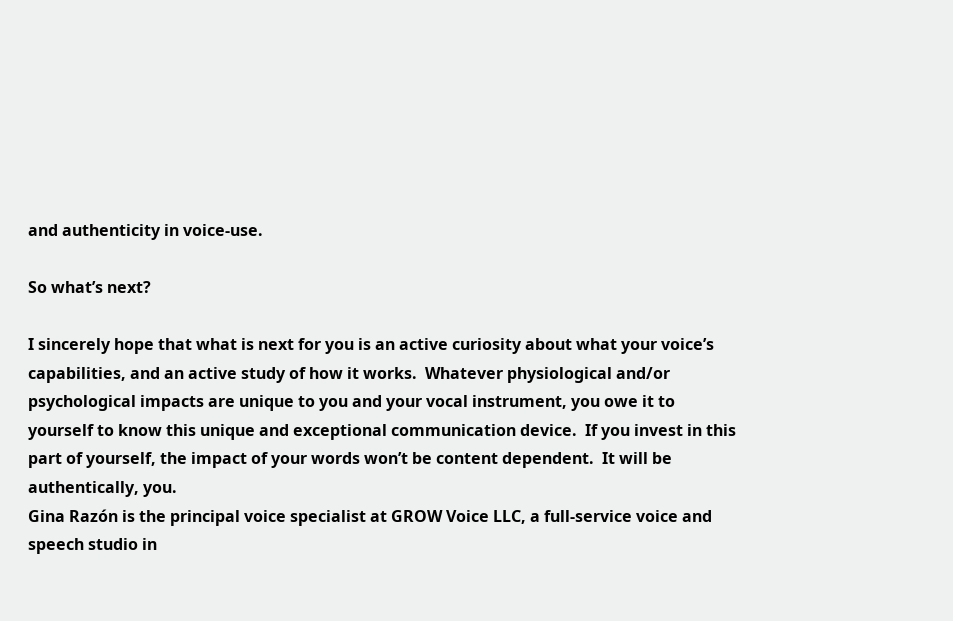and authenticity in voice-use.

So what’s next?

I sincerely hope that what is next for you is an active curiosity about what your voice’s capabilities, and an active study of how it works.  Whatever physiological and/or psychological impacts are unique to you and your vocal instrument, you owe it to yourself to know this unique and exceptional communication device.  If you invest in this part of yourself, the impact of your words won’t be content dependent.  It will be authentically, you.
Gina Razón is the principal voice specialist at GROW Voice LLC, a full-service voice and speech studio in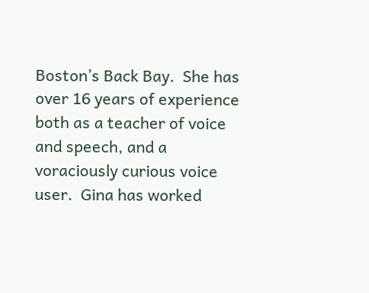Boston’s Back Bay.  She has over 16 years of experience both as a teacher of voice and speech, and a voraciously curious voice user.  Gina has worked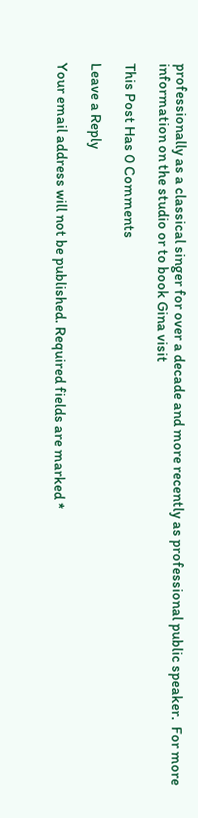professionally as a classical singer for over a decade and more recently as professional public speaker.  For more information on the studio or to book Gina visit

This Post Has 0 Comments

Leave a Reply

Your email address will not be published. Required fields are marked *